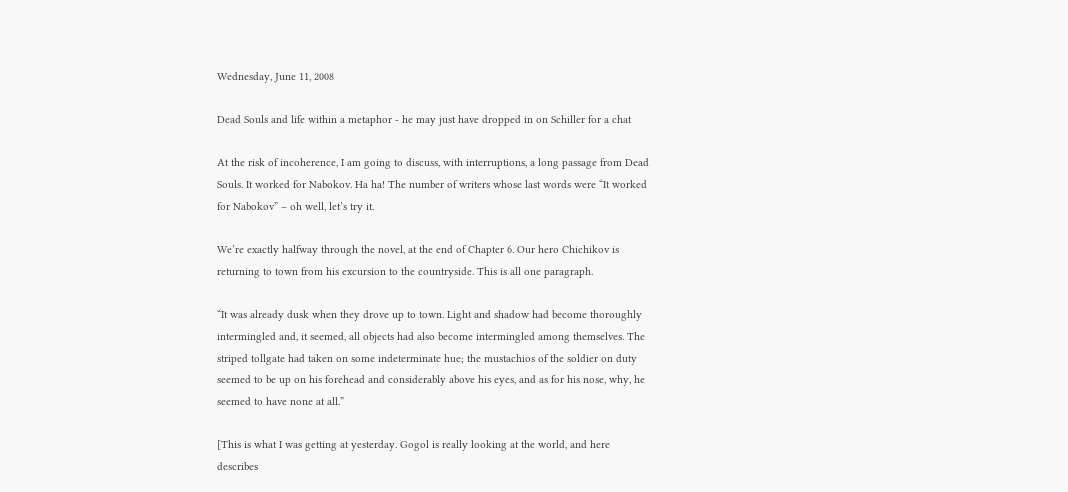Wednesday, June 11, 2008

Dead Souls and life within a metaphor - he may just have dropped in on Schiller for a chat

At the risk of incoherence, I am going to discuss, with interruptions, a long passage from Dead Souls. It worked for Nabokov. Ha ha! The number of writers whose last words were “It worked for Nabokov” – oh well, let’s try it.

We’re exactly halfway through the novel, at the end of Chapter 6. Our hero Chichikov is returning to town from his excursion to the countryside. This is all one paragraph.

“It was already dusk when they drove up to town. Light and shadow had become thoroughly intermingled and, it seemed, all objects had also become intermingled among themselves. The striped tollgate had taken on some indeterminate hue; the mustachios of the soldier on duty seemed to be up on his forehead and considerably above his eyes, and as for his nose, why, he seemed to have none at all.”

[This is what I was getting at yesterday. Gogol is really looking at the world, and here describes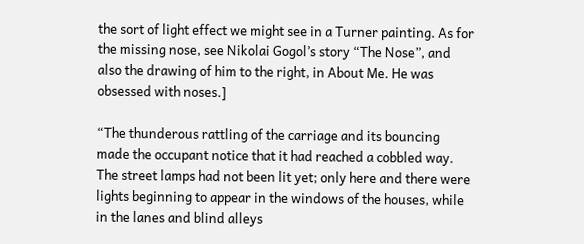the sort of light effect we might see in a Turner painting. As for the missing nose, see Nikolai Gogol’s story “The Nose”, and also the drawing of him to the right, in About Me. He was obsessed with noses.]

“The thunderous rattling of the carriage and its bouncing made the occupant notice that it had reached a cobbled way. The street lamps had not been lit yet; only here and there were lights beginning to appear in the windows of the houses, while in the lanes and blind alleys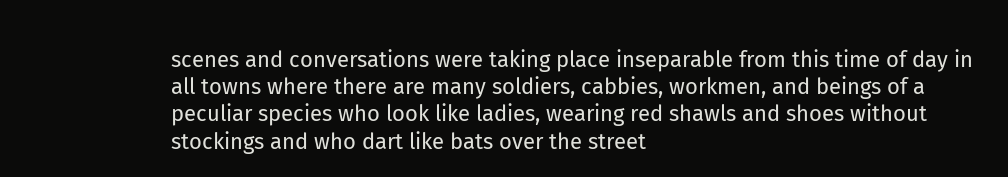scenes and conversations were taking place inseparable from this time of day in all towns where there are many soldiers, cabbies, workmen, and beings of a peculiar species who look like ladies, wearing red shawls and shoes without stockings and who dart like bats over the street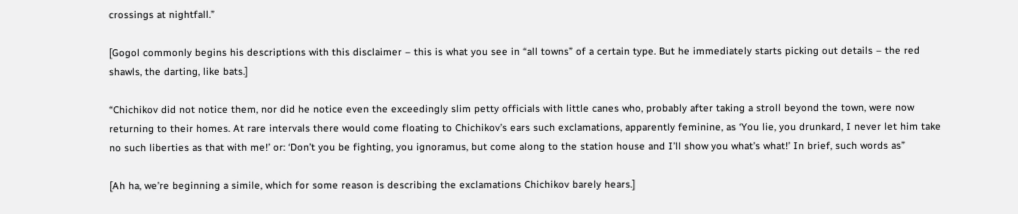crossings at nightfall.”

[Gogol commonly begins his descriptions with this disclaimer – this is what you see in “all towns” of a certain type. But he immediately starts picking out details – the red shawls, the darting, like bats.]

“Chichikov did not notice them, nor did he notice even the exceedingly slim petty officials with little canes who, probably after taking a stroll beyond the town, were now returning to their homes. At rare intervals there would come floating to Chichikov’s ears such exclamations, apparently feminine, as ‘You lie, you drunkard, I never let him take no such liberties as that with me!’ or: ‘Don’t you be fighting, you ignoramus, but come along to the station house and I’ll show you what’s what!’ In brief, such words as”

[Ah ha, we’re beginning a simile, which for some reason is describing the exclamations Chichikov barely hears.]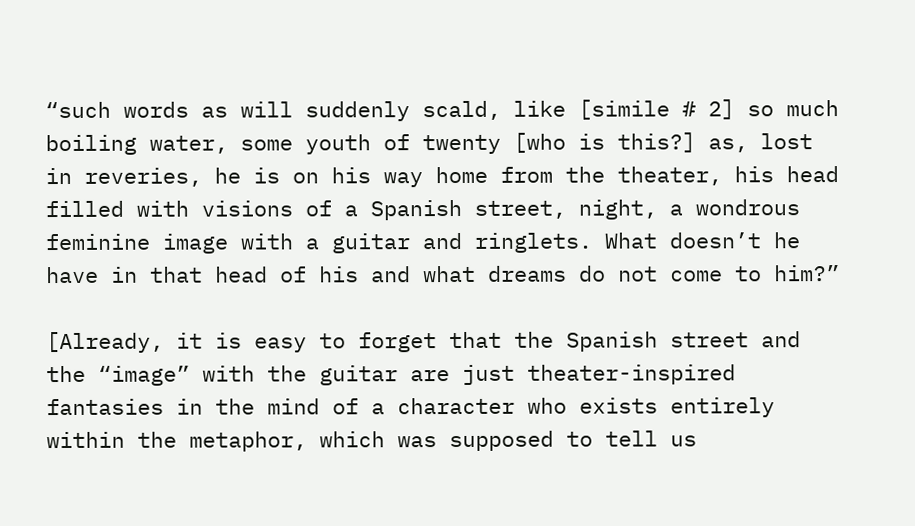“such words as will suddenly scald, like [simile # 2] so much boiling water, some youth of twenty [who is this?] as, lost in reveries, he is on his way home from the theater, his head filled with visions of a Spanish street, night, a wondrous feminine image with a guitar and ringlets. What doesn’t he have in that head of his and what dreams do not come to him?”

[Already, it is easy to forget that the Spanish street and the “image” with the guitar are just theater-inspired fantasies in the mind of a character who exists entirely within the metaphor, which was supposed to tell us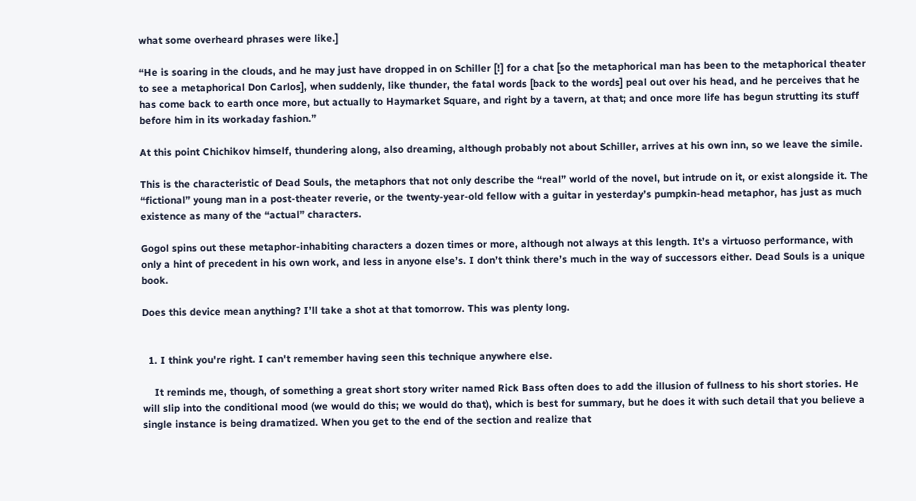what some overheard phrases were like.]

“He is soaring in the clouds, and he may just have dropped in on Schiller [!] for a chat [so the metaphorical man has been to the metaphorical theater to see a metaphorical Don Carlos], when suddenly, like thunder, the fatal words [back to the words] peal out over his head, and he perceives that he has come back to earth once more, but actually to Haymarket Square, and right by a tavern, at that; and once more life has begun strutting its stuff before him in its workaday fashion.”

At this point Chichikov himself, thundering along, also dreaming, although probably not about Schiller, arrives at his own inn, so we leave the simile.

This is the characteristic of Dead Souls, the metaphors that not only describe the “real” world of the novel, but intrude on it, or exist alongside it. The “fictional” young man in a post-theater reverie, or the twenty-year-old fellow with a guitar in yesterday’s pumpkin-head metaphor, has just as much existence as many of the “actual” characters.

Gogol spins out these metaphor-inhabiting characters a dozen times or more, although not always at this length. It’s a virtuoso performance, with only a hint of precedent in his own work, and less in anyone else’s. I don’t think there’s much in the way of successors either. Dead Souls is a unique book.

Does this device mean anything? I’ll take a shot at that tomorrow. This was plenty long.


  1. I think you're right. I can't remember having seen this technique anywhere else.

    It reminds me, though, of something a great short story writer named Rick Bass often does to add the illusion of fullness to his short stories. He will slip into the conditional mood (we would do this; we would do that), which is best for summary, but he does it with such detail that you believe a single instance is being dramatized. When you get to the end of the section and realize that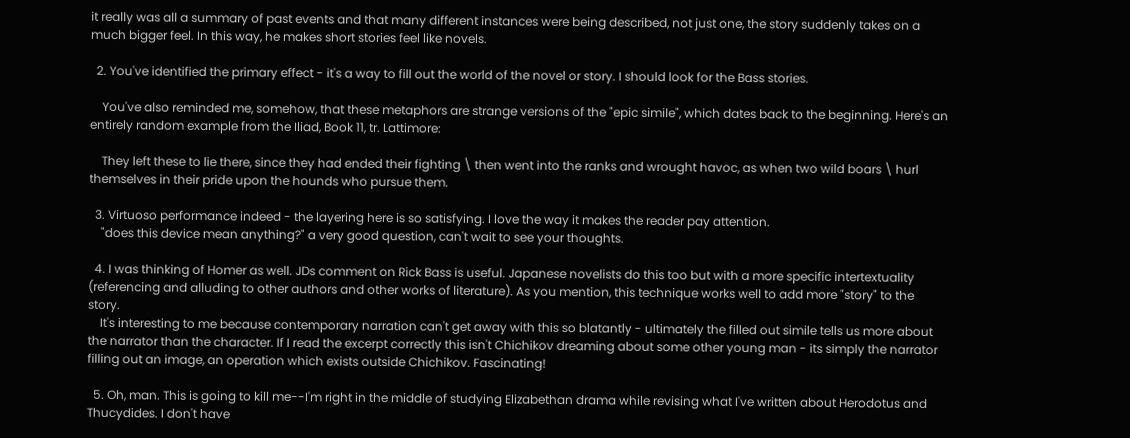it really was all a summary of past events and that many different instances were being described, not just one, the story suddenly takes on a much bigger feel. In this way, he makes short stories feel like novels.

  2. You've identified the primary effect - it's a way to fill out the world of the novel or story. I should look for the Bass stories.

    You've also reminded me, somehow, that these metaphors are strange versions of the "epic simile", which dates back to the beginning. Here's an entirely random example from the Iliad, Book 11, tr. Lattimore:

    They left these to lie there, since they had ended their fighting \ then went into the ranks and wrought havoc, as when two wild boars \ hurl themselves in their pride upon the hounds who pursue them.

  3. Virtuoso performance indeed - the layering here is so satisfying. I love the way it makes the reader pay attention.
    "does this device mean anything?" a very good question, can't wait to see your thoughts.

  4. I was thinking of Homer as well. JDs comment on Rick Bass is useful. Japanese novelists do this too but with a more specific intertextuality (referencing and alluding to other authors and other works of literature). As you mention, this technique works well to add more "story" to the story.
    It's interesting to me because contemporary narration can't get away with this so blatantly - ultimately the filled out simile tells us more about the narrator than the character. If I read the excerpt correctly this isn't Chichikov dreaming about some other young man - its simply the narrator filling out an image, an operation which exists outside Chichikov. Fascinating!

  5. Oh, man. This is going to kill me--I'm right in the middle of studying Elizabethan drama while revising what I've written about Herodotus and Thucydides. I don't have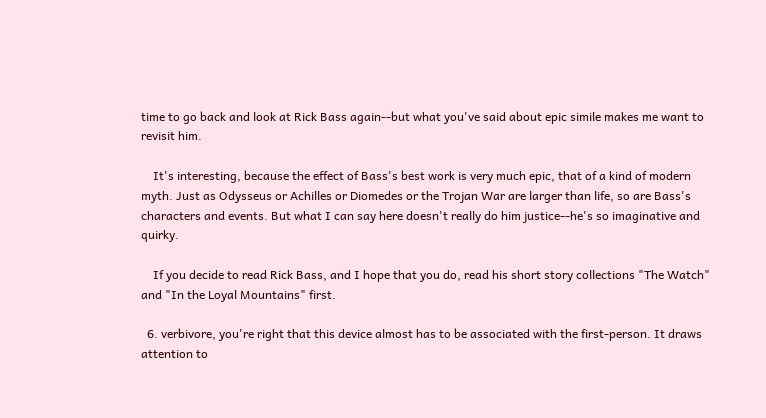time to go back and look at Rick Bass again--but what you've said about epic simile makes me want to revisit him.

    It's interesting, because the effect of Bass's best work is very much epic, that of a kind of modern myth. Just as Odysseus or Achilles or Diomedes or the Trojan War are larger than life, so are Bass's characters and events. But what I can say here doesn't really do him justice--he's so imaginative and quirky.

    If you decide to read Rick Bass, and I hope that you do, read his short story collections "The Watch" and "In the Loyal Mountains" first.

  6. verbivore, you're right that this device almost has to be associated with the first-person. It draws attention to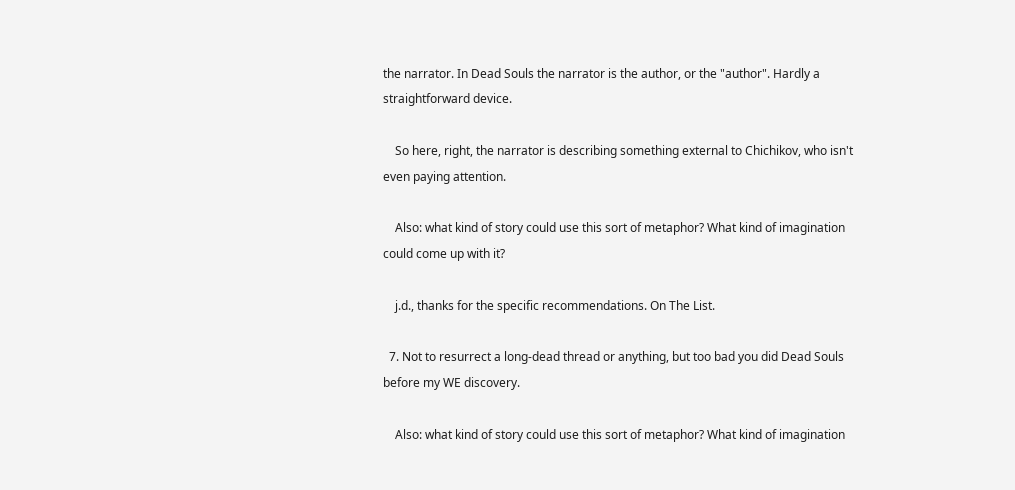the narrator. In Dead Souls the narrator is the author, or the "author". Hardly a straightforward device.

    So here, right, the narrator is describing something external to Chichikov, who isn't even paying attention.

    Also: what kind of story could use this sort of metaphor? What kind of imagination could come up with it?

    j.d., thanks for the specific recommendations. On The List.

  7. Not to resurrect a long-dead thread or anything, but too bad you did Dead Souls before my WE discovery.

    Also: what kind of story could use this sort of metaphor? What kind of imagination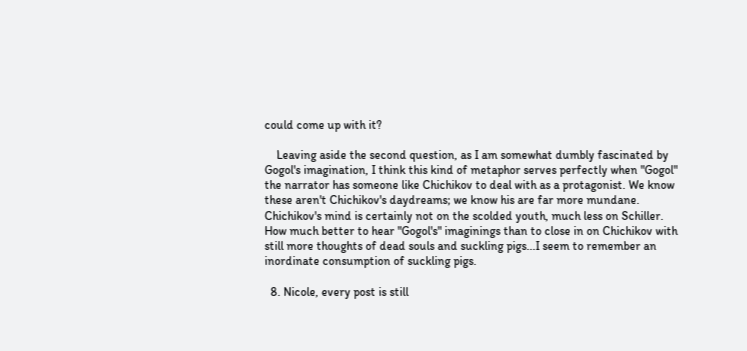could come up with it?

    Leaving aside the second question, as I am somewhat dumbly fascinated by Gogol's imagination, I think this kind of metaphor serves perfectly when "Gogol" the narrator has someone like Chichikov to deal with as a protagonist. We know these aren't Chichikov's daydreams; we know his are far more mundane. Chichikov's mind is certainly not on the scolded youth, much less on Schiller. How much better to hear "Gogol's" imaginings than to close in on Chichikov with still more thoughts of dead souls and suckling pigs...I seem to remember an inordinate consumption of suckling pigs.

  8. Nicole, every post is still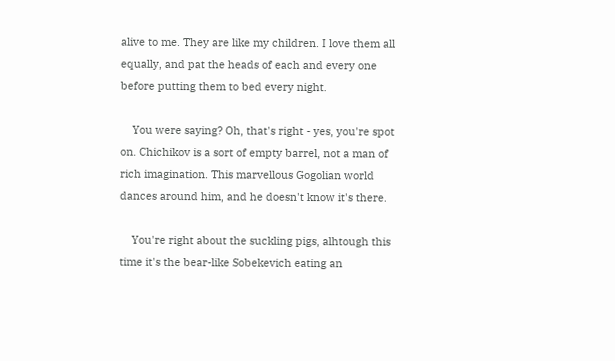alive to me. They are like my children. I love them all equally, and pat the heads of each and every one before putting them to bed every night.

    You were saying? Oh, that's right - yes, you're spot on. Chichikov is a sort of empty barrel, not a man of rich imagination. This marvellous Gogolian world dances around him, and he doesn't know it's there.

    You're right about the suckling pigs, alhtough this time it's the bear-like Sobekevich eating an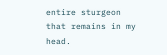entire sturgeon that remains in my head.